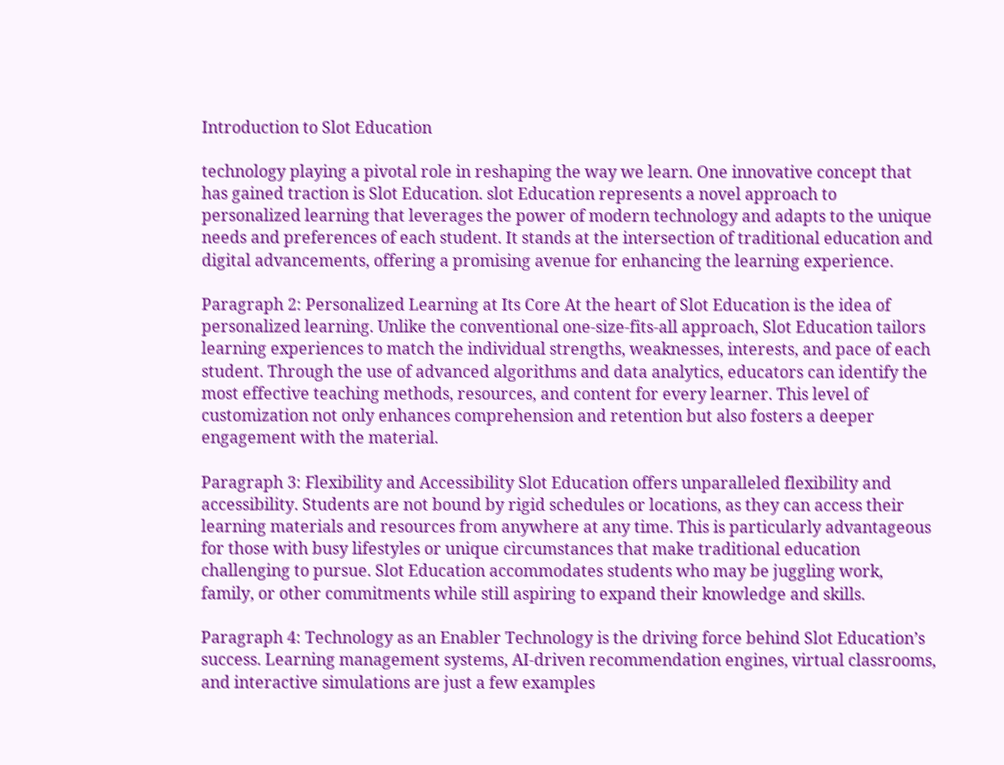Introduction to Slot Education

technology playing a pivotal role in reshaping the way we learn. One innovative concept that has gained traction is Slot Education. slot Education represents a novel approach to personalized learning that leverages the power of modern technology and adapts to the unique needs and preferences of each student. It stands at the intersection of traditional education and digital advancements, offering a promising avenue for enhancing the learning experience.

Paragraph 2: Personalized Learning at Its Core At the heart of Slot Education is the idea of personalized learning. Unlike the conventional one-size-fits-all approach, Slot Education tailors learning experiences to match the individual strengths, weaknesses, interests, and pace of each student. Through the use of advanced algorithms and data analytics, educators can identify the most effective teaching methods, resources, and content for every learner. This level of customization not only enhances comprehension and retention but also fosters a deeper engagement with the material.

Paragraph 3: Flexibility and Accessibility Slot Education offers unparalleled flexibility and accessibility. Students are not bound by rigid schedules or locations, as they can access their learning materials and resources from anywhere at any time. This is particularly advantageous for those with busy lifestyles or unique circumstances that make traditional education challenging to pursue. Slot Education accommodates students who may be juggling work, family, or other commitments while still aspiring to expand their knowledge and skills.

Paragraph 4: Technology as an Enabler Technology is the driving force behind Slot Education’s success. Learning management systems, AI-driven recommendation engines, virtual classrooms, and interactive simulations are just a few examples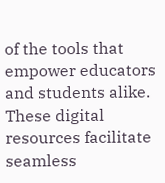of the tools that empower educators and students alike. These digital resources facilitate seamless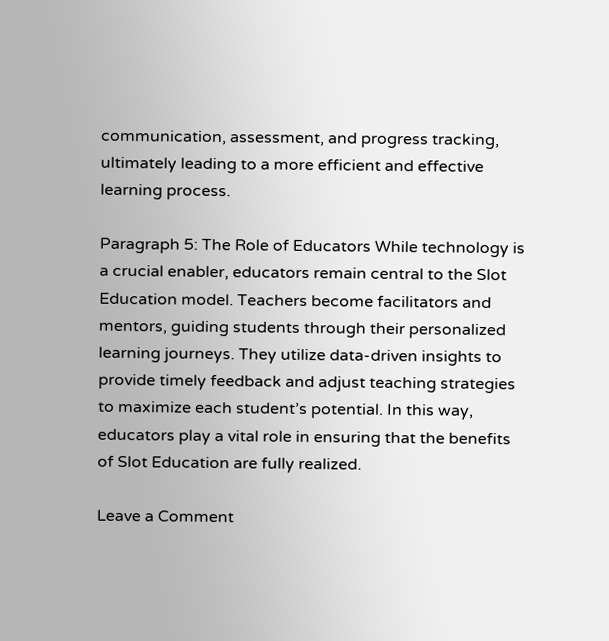communication, assessment, and progress tracking, ultimately leading to a more efficient and effective learning process.

Paragraph 5: The Role of Educators While technology is a crucial enabler, educators remain central to the Slot Education model. Teachers become facilitators and mentors, guiding students through their personalized learning journeys. They utilize data-driven insights to provide timely feedback and adjust teaching strategies to maximize each student’s potential. In this way, educators play a vital role in ensuring that the benefits of Slot Education are fully realized.

Leave a Comment